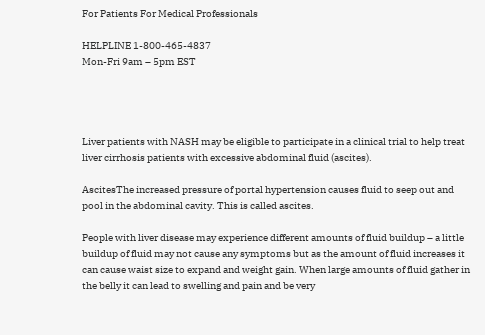For Patients For Medical Professionals

HELPLINE 1-800-465-4837
Mon-Fri 9am – 5pm EST




Liver patients with NASH may be eligible to participate in a clinical trial to help treat liver cirrhosis patients with excessive abdominal fluid (ascites).

AscitesThe increased pressure of portal hypertension causes fluid to seep out and pool in the abdominal cavity. This is called ascites.

People with liver disease may experience different amounts of fluid buildup – a little buildup of fluid may not cause any symptoms but as the amount of fluid increases it can cause waist size to expand and weight gain. When large amounts of fluid gather in the belly it can lead to swelling and pain and be very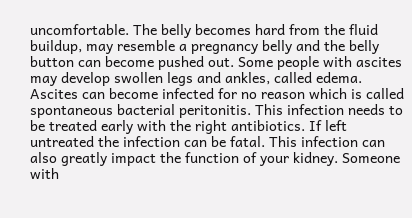uncomfortable. The belly becomes hard from the fluid buildup, may resemble a pregnancy belly and the belly button can become pushed out. Some people with ascites may develop swollen legs and ankles, called edema. Ascites can become infected for no reason which is called spontaneous bacterial peritonitis. This infection needs to be treated early with the right antibiotics. If left untreated the infection can be fatal. This infection can also greatly impact the function of your kidney. Someone with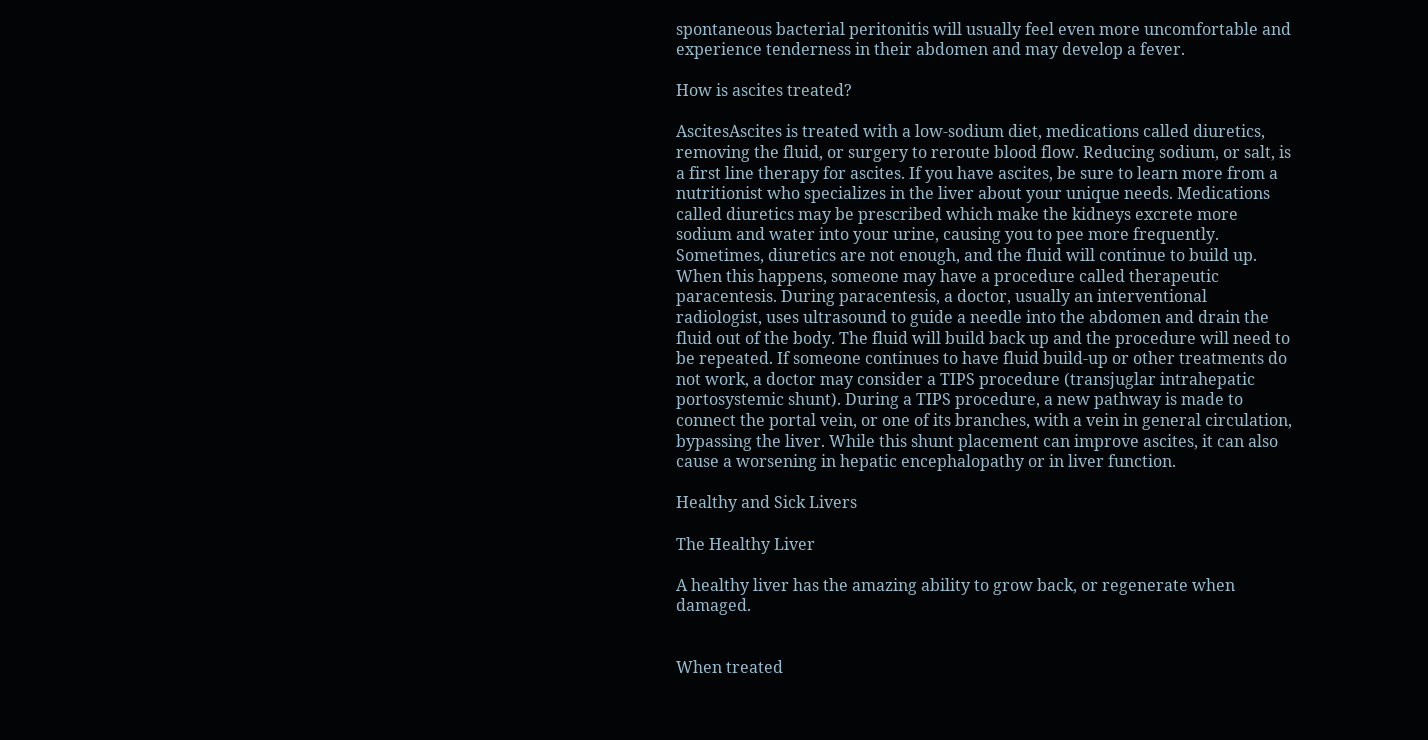spontaneous bacterial peritonitis will usually feel even more uncomfortable and experience tenderness in their abdomen and may develop a fever.

How is ascites treated?

AscitesAscites is treated with a low-sodium diet, medications called diuretics, removing the fluid, or surgery to reroute blood flow. Reducing sodium, or salt, is a first line therapy for ascites. If you have ascites, be sure to learn more from a nutritionist who specializes in the liver about your unique needs. Medications called diuretics may be prescribed which make the kidneys excrete more sodium and water into your urine, causing you to pee more frequently. Sometimes, diuretics are not enough, and the fluid will continue to build up. When this happens, someone may have a procedure called therapeutic paracentesis. During paracentesis, a doctor, usually an interventional radiologist, uses ultrasound to guide a needle into the abdomen and drain the fluid out of the body. The fluid will build back up and the procedure will need to be repeated. If someone continues to have fluid build-up or other treatments do not work, a doctor may consider a TIPS procedure (transjuglar intrahepatic portosystemic shunt). During a TIPS procedure, a new pathway is made to connect the portal vein, or one of its branches, with a vein in general circulation, bypassing the liver. While this shunt placement can improve ascites, it can also cause a worsening in hepatic encephalopathy or in liver function.

Healthy and Sick Livers

The Healthy Liver

A healthy liver has the amazing ability to grow back, or regenerate when damaged.


When treated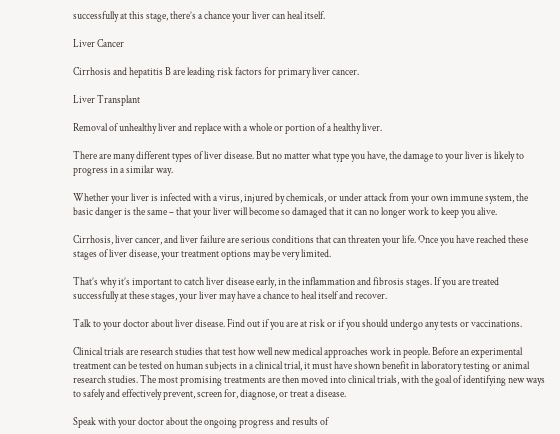successfully at this stage, there’s a chance your liver can heal itself.

Liver Cancer

Cirrhosis and hepatitis B are leading risk factors for primary liver cancer.

Liver Transplant

Removal of unhealthy liver and replace with a whole or portion of a healthy liver.

There are many different types of liver disease. But no matter what type you have, the damage to your liver is likely to progress in a similar way.

Whether your liver is infected with a virus, injured by chemicals, or under attack from your own immune system, the basic danger is the same – that your liver will become so damaged that it can no longer work to keep you alive.

Cirrhosis, liver cancer, and liver failure are serious conditions that can threaten your life. Once you have reached these stages of liver disease, your treatment options may be very limited.

That’s why it’s important to catch liver disease early, in the inflammation and fibrosis stages. If you are treated successfully at these stages, your liver may have a chance to heal itself and recover.

Talk to your doctor about liver disease. Find out if you are at risk or if you should undergo any tests or vaccinations.

Clinical trials are research studies that test how well new medical approaches work in people. Before an experimental treatment can be tested on human subjects in a clinical trial, it must have shown benefit in laboratory testing or animal research studies. The most promising treatments are then moved into clinical trials, with the goal of identifying new ways to safely and effectively prevent, screen for, diagnose, or treat a disease.

Speak with your doctor about the ongoing progress and results of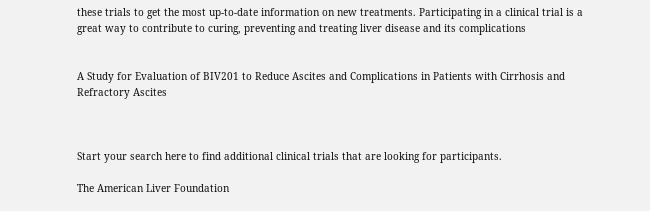these trials to get the most up-to-date information on new treatments. Participating in a clinical trial is a great way to contribute to curing, preventing and treating liver disease and its complications


A Study for Evaluation of BIV201 to Reduce Ascites and Complications in Patients with Cirrhosis and Refractory Ascites



Start your search here to find additional clinical trials that are looking for participants.

The American Liver Foundation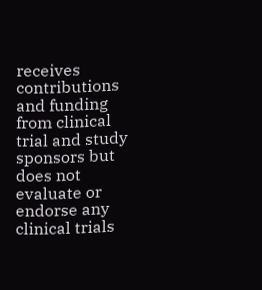receives contributions and funding from clinical trial and study sponsors but does not evaluate or endorse any clinical trials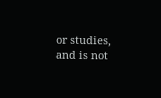or studies, and is not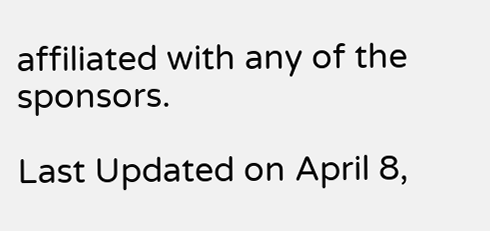affiliated with any of the sponsors.

Last Updated on April 8,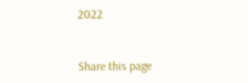2022


Share this page